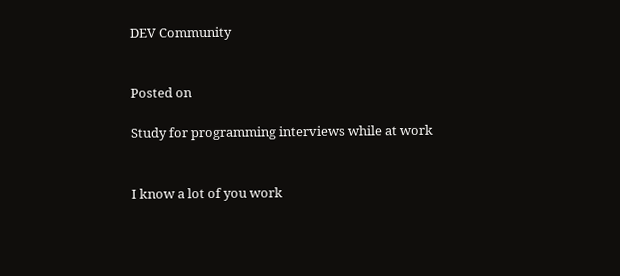DEV Community


Posted on

Study for programming interviews while at work


I know a lot of you work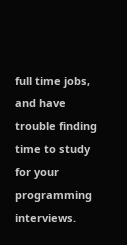full time jobs, and have trouble finding time to study for your programming interviews.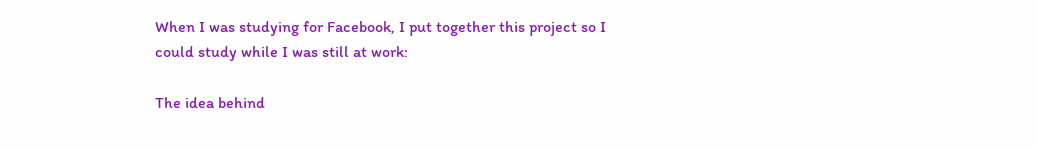When I was studying for Facebook, I put together this project so I could study while I was still at work:

The idea behind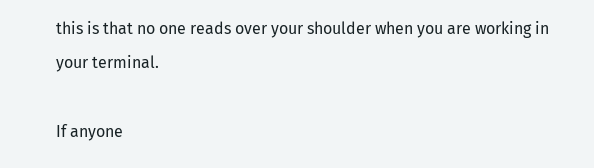this is that no one reads over your shoulder when you are working in your terminal.

If anyone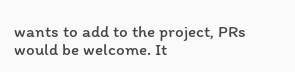wants to add to the project, PRs would be welcome. It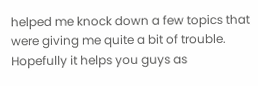helped me knock down a few topics that were giving me quite a bit of trouble.
Hopefully it helps you guys as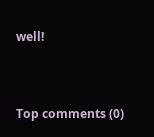well!


Top comments (0)